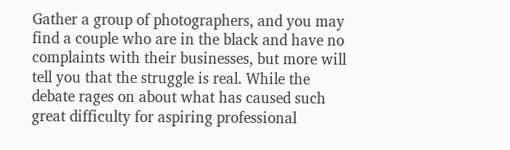Gather a group of photographers, and you may find a couple who are in the black and have no complaints with their businesses, but more will tell you that the struggle is real. While the debate rages on about what has caused such great difficulty for aspiring professional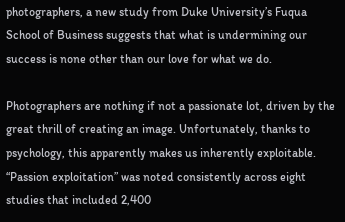photographers, a new study from Duke University’s Fuqua School of Business suggests that what is undermining our success is none other than our love for what we do.

Photographers are nothing if not a passionate lot, driven by the great thrill of creating an image. Unfortunately, thanks to psychology, this apparently makes us inherently exploitable. “Passion exploitation” was noted consistently across eight studies that included 2,400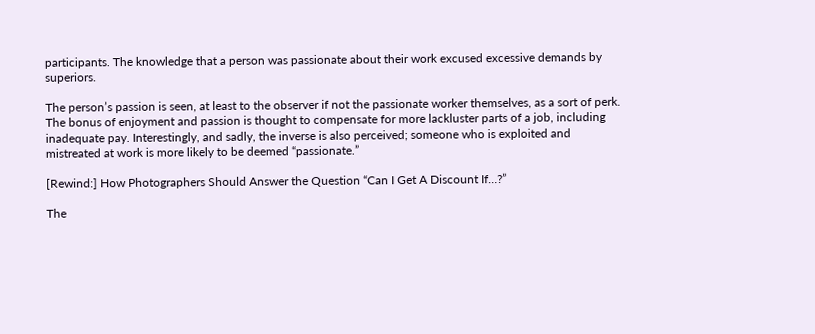participants. The knowledge that a person was passionate about their work excused excessive demands by superiors.

The person’s passion is seen, at least to the observer if not the passionate worker themselves, as a sort of perk. The bonus of enjoyment and passion is thought to compensate for more lackluster parts of a job, including inadequate pay. Interestingly, and sadly, the inverse is also perceived; someone who is exploited and mistreated at work is more likely to be deemed “passionate.”

[Rewind:] How Photographers Should Answer the Question “Can I Get A Discount If…?”

The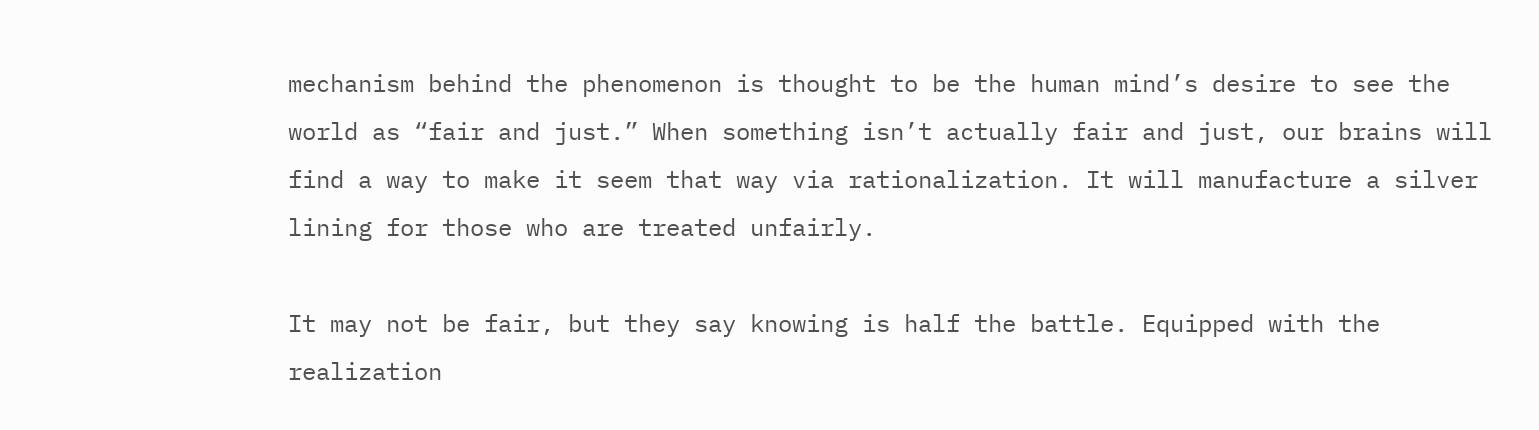mechanism behind the phenomenon is thought to be the human mind’s desire to see the world as “fair and just.” When something isn’t actually fair and just, our brains will find a way to make it seem that way via rationalization. It will manufacture a silver lining for those who are treated unfairly.

It may not be fair, but they say knowing is half the battle. Equipped with the realization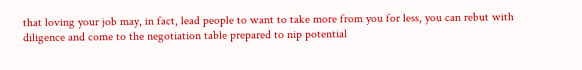that loving your job may, in fact, lead people to want to take more from you for less, you can rebut with diligence and come to the negotiation table prepared to nip potential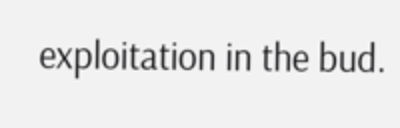exploitation in the bud.